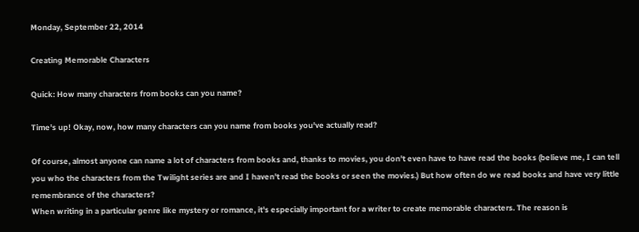Monday, September 22, 2014

Creating Memorable Characters

Quick: How many characters from books can you name?

Time's up! Okay, now, how many characters can you name from books you've actually read?

Of course, almost anyone can name a lot of characters from books and, thanks to movies, you don't even have to have read the books (believe me, I can tell you who the characters from the Twilight series are and I haven't read the books or seen the movies.) But how often do we read books and have very little remembrance of the characters?
When writing in a particular genre like mystery or romance, it's especially important for a writer to create memorable characters. The reason is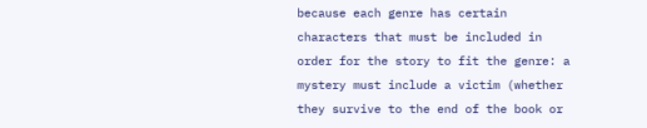because each genre has certain characters that must be included in order for the story to fit the genre: a mystery must include a victim (whether they survive to the end of the book or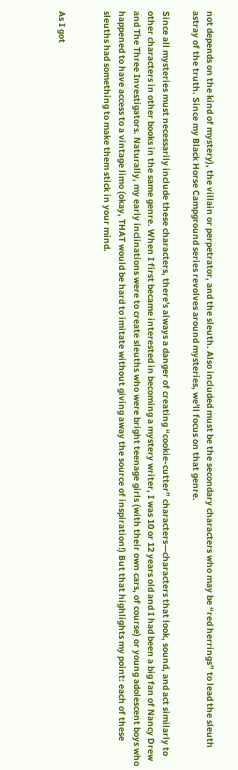not depends on the kind of mystery), the villain or perpetrator, and the sleuth. Also included must be the secondary characters who may be “red herrings” to lead the sleuth astray of the truth. Since my Black Horse Campground series revolves around mysteries, we'll focus on that genre.

Since all mysteries must necessarily include these characters, there's always a danger of creating “cookie-cutter” characters—characters that look, sound, and act similarly to other characters in other books in the same genre. When I first became interested in becoming a mystery writer, I was 10 or 12 years old and I had been a big fan of Nancy Drew and The Three Investigators. Naturally, my early inclinations were to create sleuths who were bright teenage girls (with their own cars, of course) or young adolescent boys who happened to have access to a vintage limo (okay, THAT would be hard to imitate without giving away the source of inspiration!) But that highlights my point: each of these sleuths had something to make them stick in your mind.


As I got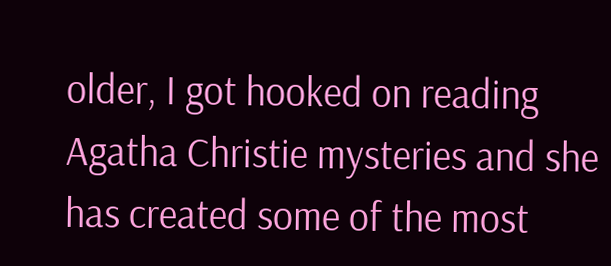older, I got hooked on reading Agatha Christie mysteries and she has created some of the most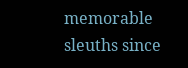memorable sleuths since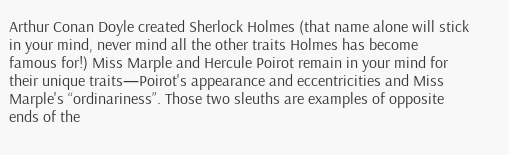Arthur Conan Doyle created Sherlock Holmes (that name alone will stick in your mind, never mind all the other traits Holmes has become famous for!) Miss Marple and Hercule Poirot remain in your mind for their unique traits—Poirot's appearance and eccentricities and Miss Marple's “ordinariness”. Those two sleuths are examples of opposite ends of the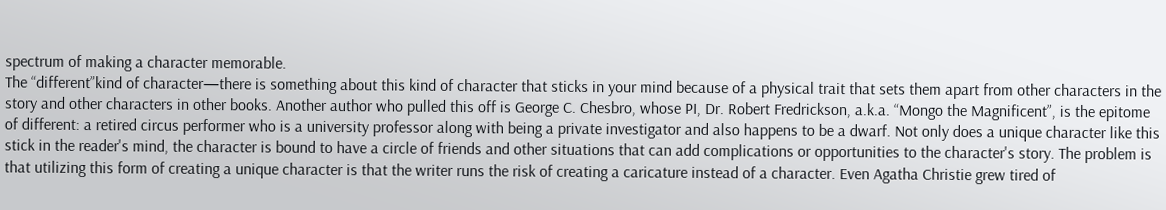spectrum of making a character memorable.
The “different”kind of character—there is something about this kind of character that sticks in your mind because of a physical trait that sets them apart from other characters in the story and other characters in other books. Another author who pulled this off is George C. Chesbro, whose PI, Dr. Robert Fredrickson, a.k.a. “Mongo the Magnificent”, is the epitome of different: a retired circus performer who is a university professor along with being a private investigator and also happens to be a dwarf. Not only does a unique character like this stick in the reader's mind, the character is bound to have a circle of friends and other situations that can add complications or opportunities to the character's story. The problem is that utilizing this form of creating a unique character is that the writer runs the risk of creating a caricature instead of a character. Even Agatha Christie grew tired of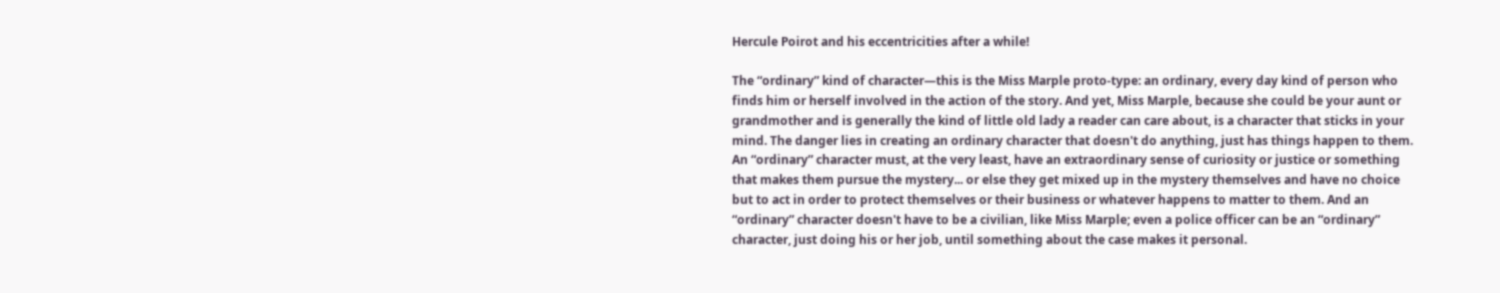Hercule Poirot and his eccentricities after a while!

The “ordinary” kind of character—this is the Miss Marple proto-type: an ordinary, every day kind of person who finds him or herself involved in the action of the story. And yet, Miss Marple, because she could be your aunt or grandmother and is generally the kind of little old lady a reader can care about, is a character that sticks in your mind. The danger lies in creating an ordinary character that doesn't do anything, just has things happen to them. An “ordinary” character must, at the very least, have an extraordinary sense of curiosity or justice or something that makes them pursue the mystery... or else they get mixed up in the mystery themselves and have no choice but to act in order to protect themselves or their business or whatever happens to matter to them. And an “ordinary” character doesn't have to be a civilian, like Miss Marple; even a police officer can be an “ordinary” character, just doing his or her job, until something about the case makes it personal.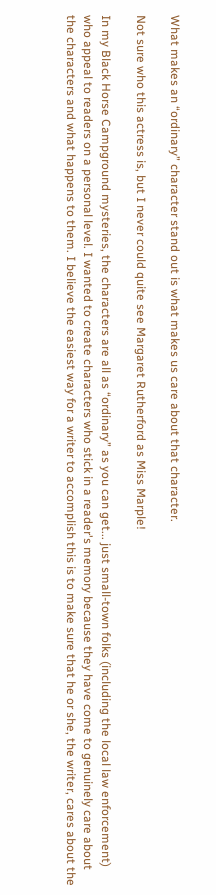What makes an “ordinary” character stand out is what makes us care about that character.

Not sure who this actress is, but I never could quite see Margaret Rutherford as Miss Marple!

In my Black Horse Campground mysteries, the characters are all as “ordinary” as you can get... just small-town folks (including the local law enforcement) who appeal to readers on a personal level. I wanted to create characters who stick in a reader's memory because they have come to genuinely care about the characters and what happens to them. I believe the easiest way for a writer to accomplish this is to make sure that he or she, the writer, cares about the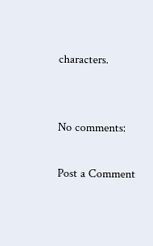characters.


No comments:

Post a Comment